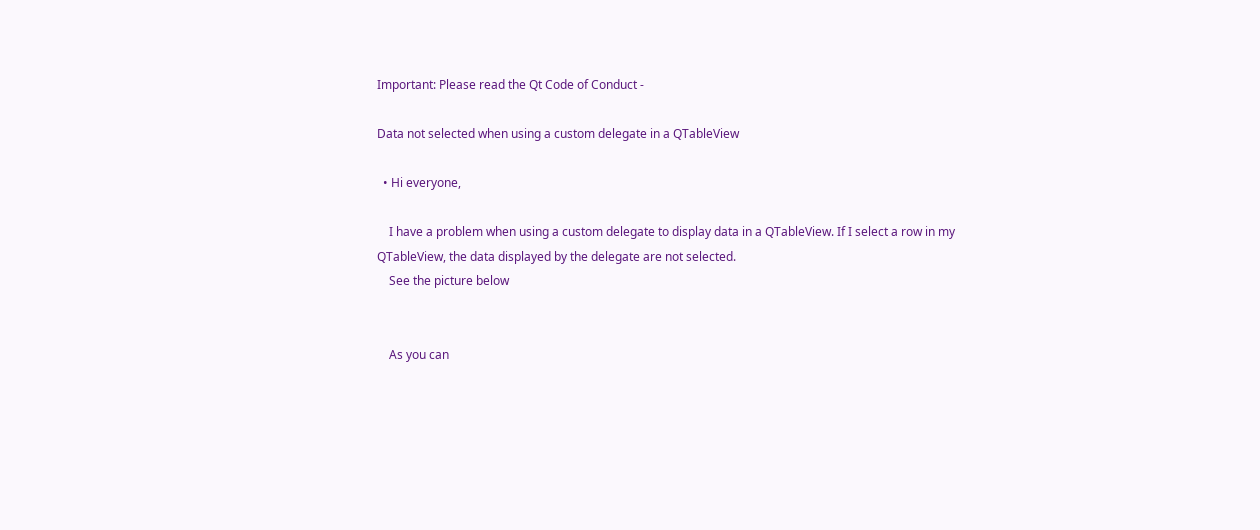Important: Please read the Qt Code of Conduct -

Data not selected when using a custom delegate in a QTableView

  • Hi everyone,

    I have a problem when using a custom delegate to display data in a QTableView. If I select a row in my QTableView, the data displayed by the delegate are not selected.
    See the picture below


    As you can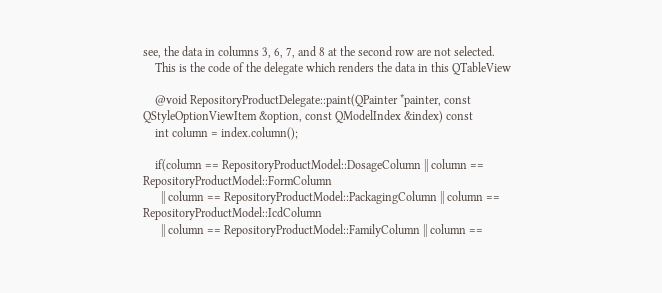see, the data in columns 3, 6, 7, and 8 at the second row are not selected.
    This is the code of the delegate which renders the data in this QTableView

    @void RepositoryProductDelegate::paint(QPainter *painter, const QStyleOptionViewItem &option, const QModelIndex &index) const
    int column = index.column();

    if(column == RepositoryProductModel::DosageColumn || column == RepositoryProductModel::FormColumn
      || column == RepositoryProductModel::PackagingColumn || column == RepositoryProductModel::IcdColumn
      || column == RepositoryProductModel::FamilyColumn || column ==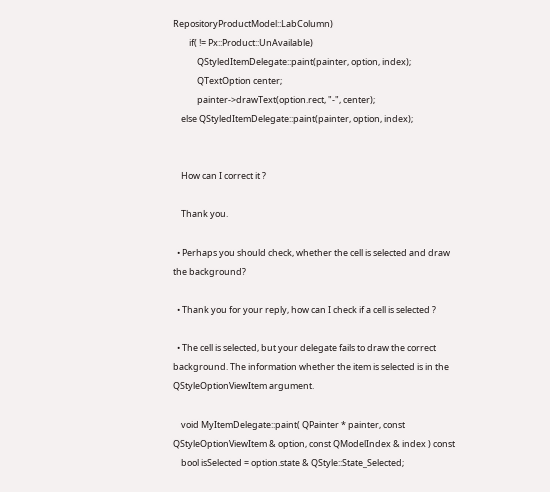RepositoryProductModel::LabColumn)
        if( != Px::Product::UnAvailable)
            QStyledItemDelegate::paint(painter, option, index);
            QTextOption center;
            painter->drawText(option.rect, "-", center);
    else QStyledItemDelegate::paint(painter, option, index);


    How can I correct it ?

    Thank you.

  • Perhaps you should check, whether the cell is selected and draw the background?

  • Thank you for your reply, how can I check if a cell is selected ?

  • The cell is selected, but your delegate fails to draw the correct background. The information whether the item is selected is in the QStyleOptionViewItem argument.

    void MyItemDelegate::paint( QPainter * painter, const QStyleOptionViewItem & option, const QModelIndex & index ) const
    bool isSelected = option.state & QStyle::State_Selected;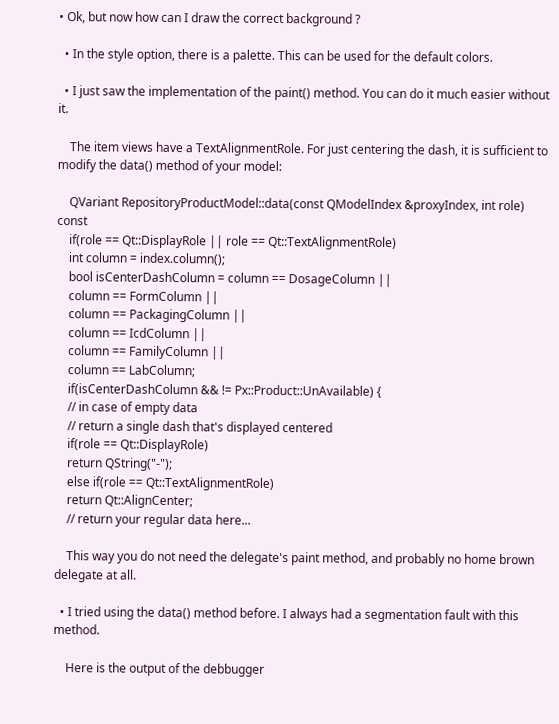• Ok, but now how can I draw the correct background ?

  • In the style option, there is a palette. This can be used for the default colors.

  • I just saw the implementation of the paint() method. You can do it much easier without it.

    The item views have a TextAlignmentRole. For just centering the dash, it is sufficient to modify the data() method of your model:

    QVariant RepositoryProductModel::data(const QModelIndex &proxyIndex, int role) const
    if(role == Qt::DisplayRole || role == Qt::TextAlignmentRole)
    int column = index.column();
    bool isCenterDashColumn = column == DosageColumn ||
    column == FormColumn ||
    column == PackagingColumn ||
    column == IcdColumn ||
    column == FamilyColumn ||
    column == LabColumn;
    if(isCenterDashColumn && != Px::Product::UnAvailable) {
    // in case of empty data
    // return a single dash that's displayed centered
    if(role == Qt::DisplayRole)
    return QString("-");
    else if(role == Qt::TextAlignmentRole)
    return Qt::AlignCenter;
    // return your regular data here...

    This way you do not need the delegate's paint method, and probably no home brown delegate at all.

  • I tried using the data() method before. I always had a segmentation fault with this method.

    Here is the output of the debbugger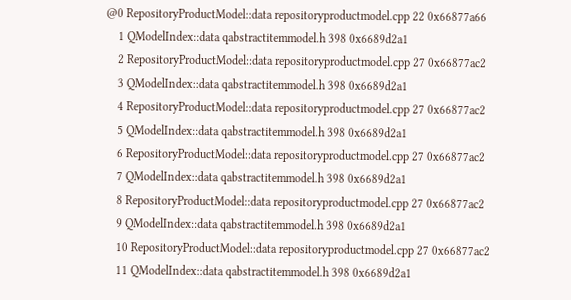@0 RepositoryProductModel::data repositoryproductmodel.cpp 22 0x66877a66
    1 QModelIndex::data qabstractitemmodel.h 398 0x6689d2a1
    2 RepositoryProductModel::data repositoryproductmodel.cpp 27 0x66877ac2
    3 QModelIndex::data qabstractitemmodel.h 398 0x6689d2a1
    4 RepositoryProductModel::data repositoryproductmodel.cpp 27 0x66877ac2
    5 QModelIndex::data qabstractitemmodel.h 398 0x6689d2a1
    6 RepositoryProductModel::data repositoryproductmodel.cpp 27 0x66877ac2
    7 QModelIndex::data qabstractitemmodel.h 398 0x6689d2a1
    8 RepositoryProductModel::data repositoryproductmodel.cpp 27 0x66877ac2
    9 QModelIndex::data qabstractitemmodel.h 398 0x6689d2a1
    10 RepositoryProductModel::data repositoryproductmodel.cpp 27 0x66877ac2
    11 QModelIndex::data qabstractitemmodel.h 398 0x6689d2a1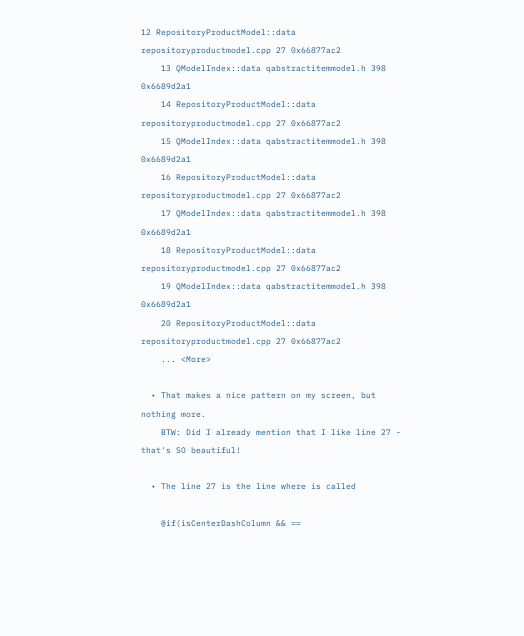12 RepositoryProductModel::data repositoryproductmodel.cpp 27 0x66877ac2
    13 QModelIndex::data qabstractitemmodel.h 398 0x6689d2a1
    14 RepositoryProductModel::data repositoryproductmodel.cpp 27 0x66877ac2
    15 QModelIndex::data qabstractitemmodel.h 398 0x6689d2a1
    16 RepositoryProductModel::data repositoryproductmodel.cpp 27 0x66877ac2
    17 QModelIndex::data qabstractitemmodel.h 398 0x6689d2a1
    18 RepositoryProductModel::data repositoryproductmodel.cpp 27 0x66877ac2
    19 QModelIndex::data qabstractitemmodel.h 398 0x6689d2a1
    20 RepositoryProductModel::data repositoryproductmodel.cpp 27 0x66877ac2
    ... <More>

  • That makes a nice pattern on my screen, but nothing more.
    BTW: Did I already mention that I like line 27 - that's SO beautiful!

  • The line 27 is the line where is called

    @if(isCenterDashColumn && ==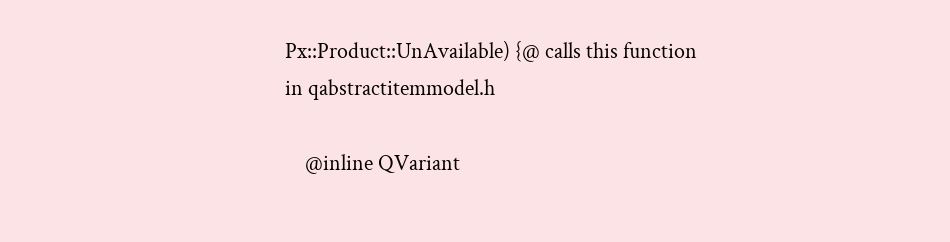Px::Product::UnAvailable) {@ calls this function in qabstractitemmodel.h

    @inline QVariant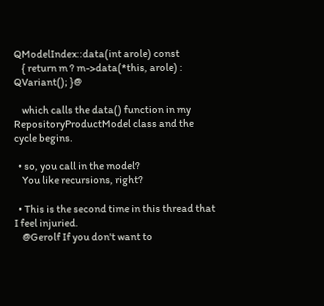QModelIndex::data(int arole) const
    { return m ? m->data(*this, arole) : QVariant(); }@

    which calls the data() function in my RepositoryProductModel class and the cycle begins.

  • so, you call in the model?
    You like recursions, right?

  • This is the second time in this thread that I feel injuried.
    @Gerolf If you don't want to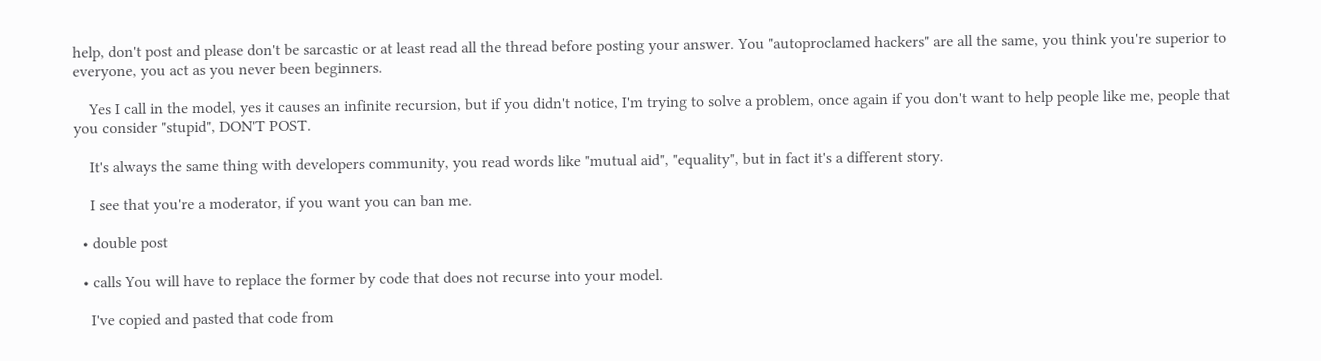help, don't post and please don't be sarcastic or at least read all the thread before posting your answer. You "autoproclamed hackers" are all the same, you think you're superior to everyone, you act as you never been beginners.

    Yes I call in the model, yes it causes an infinite recursion, but if you didn't notice, I'm trying to solve a problem, once again if you don't want to help people like me, people that you consider "stupid", DON'T POST.

    It's always the same thing with developers community, you read words like "mutual aid", "equality", but in fact it's a different story.

    I see that you're a moderator, if you want you can ban me.

  • double post

  • calls You will have to replace the former by code that does not recurse into your model.

    I've copied and pasted that code from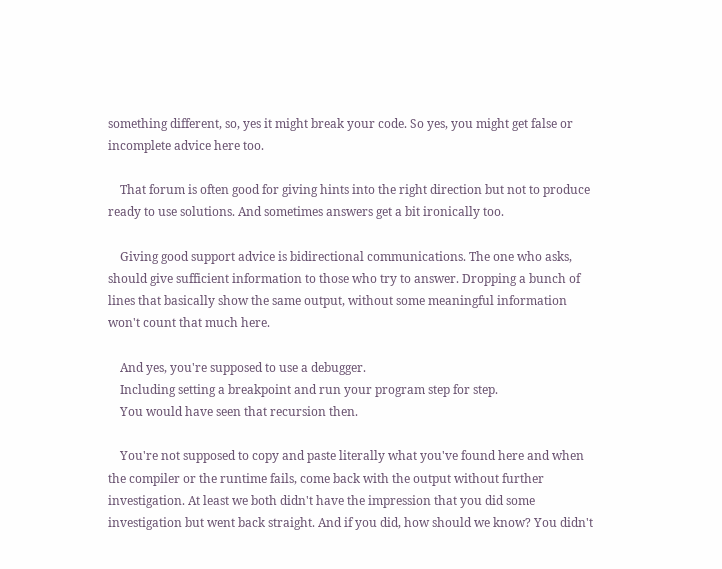something different, so, yes it might break your code. So yes, you might get false or incomplete advice here too.

    That forum is often good for giving hints into the right direction but not to produce ready to use solutions. And sometimes answers get a bit ironically too.

    Giving good support advice is bidirectional communications. The one who asks, should give sufficient information to those who try to answer. Dropping a bunch of lines that basically show the same output, without some meaningful information won't count that much here.

    And yes, you're supposed to use a debugger.
    Including setting a breakpoint and run your program step for step.
    You would have seen that recursion then.

    You're not supposed to copy and paste literally what you've found here and when the compiler or the runtime fails, come back with the output without further investigation. At least we both didn't have the impression that you did some investigation but went back straight. And if you did, how should we know? You didn't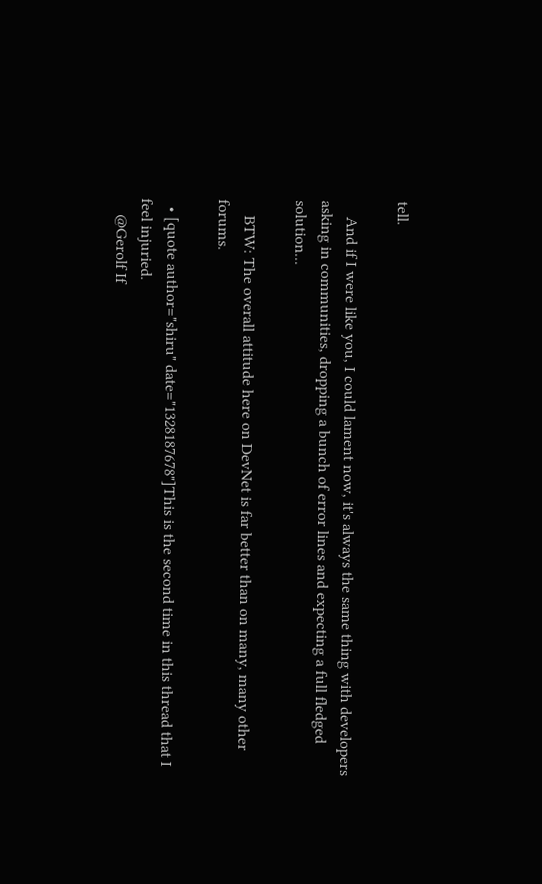tell.

    And if I were like you, I could lament now, it's always the same thing with developers asking in communities, dropping a bunch of error lines and expecting a full fledged solution...

    BTW: The overall attitude here on DevNet is far better than on many, many other forums.

  • [quote author="shiru" date="1328187678"]This is the second time in this thread that I feel injuried.
    @Gerolf If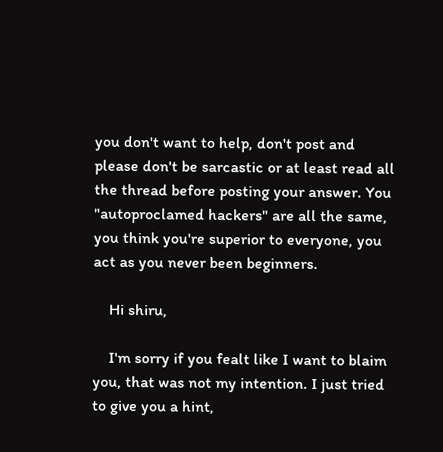you don't want to help, don't post and please don't be sarcastic or at least read all the thread before posting your answer. You "autoproclamed hackers" are all the same, you think you're superior to everyone, you act as you never been beginners.

    Hi shiru,

    I'm sorry if you fealt like I want to blaim you, that was not my intention. I just tried to give you a hint,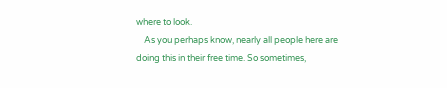where to look.
    As you perhaps know, nearly all people here are doing this in their free time. So sometimes,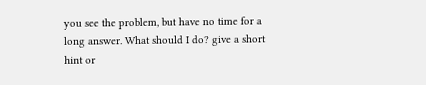you see the problem, but have no time for a long answer. What should I do? give a short hint or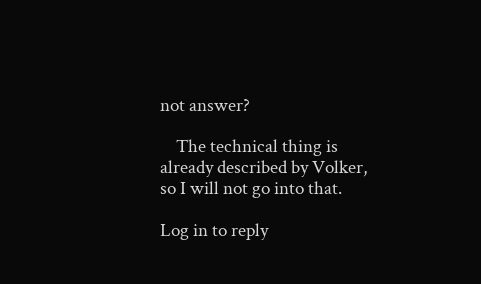not answer?

    The technical thing is already described by Volker, so I will not go into that.

Log in to reply